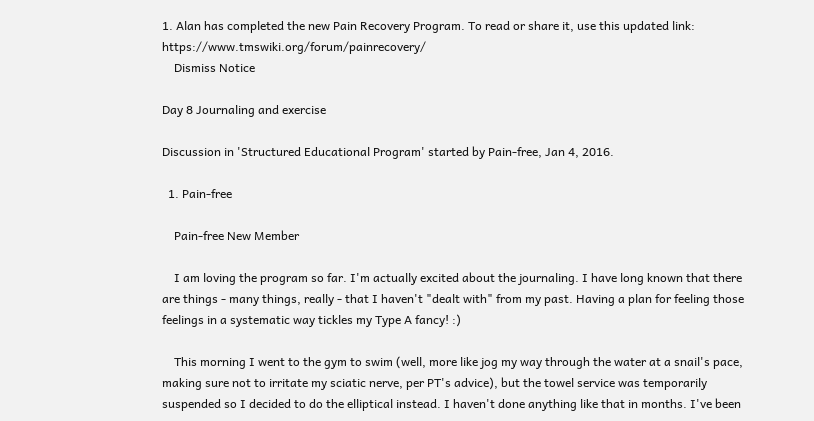1. Alan has completed the new Pain Recovery Program. To read or share it, use this updated link: https://www.tmswiki.org/forum/painrecovery/
    Dismiss Notice

Day 8 Journaling and exercise

Discussion in 'Structured Educational Program' started by Pain-free, Jan 4, 2016.

  1. Pain-free

    Pain-free New Member

    I am loving the program so far. I'm actually excited about the journaling. I have long known that there are things - many things, really - that I haven't "dealt with" from my past. Having a plan for feeling those feelings in a systematic way tickles my Type A fancy! :)

    This morning I went to the gym to swim (well, more like jog my way through the water at a snail's pace, making sure not to irritate my sciatic nerve, per PT's advice), but the towel service was temporarily suspended so I decided to do the elliptical instead. I haven't done anything like that in months. I've been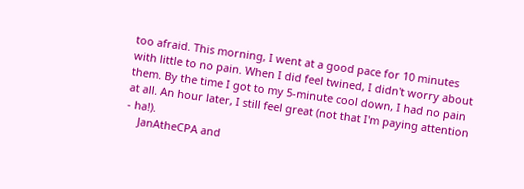too afraid. This morning, I went at a good pace for 10 minutes with little to no pain. When I did feel twined, I didn't worry about them. By the time I got to my 5-minute cool down, I had no pain at all. An hour later, I still feel great (not that I'm paying attention - ha!).
    JanAtheCPA and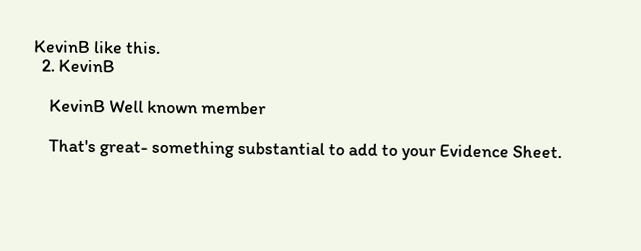KevinB like this.
  2. KevinB

    KevinB Well known member

    That's great- something substantial to add to your Evidence Sheet.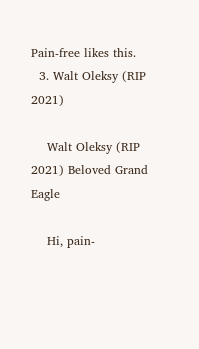Pain-free likes this.
  3. Walt Oleksy (RIP 2021)

    Walt Oleksy (RIP 2021) Beloved Grand Eagle

    Hi, pain-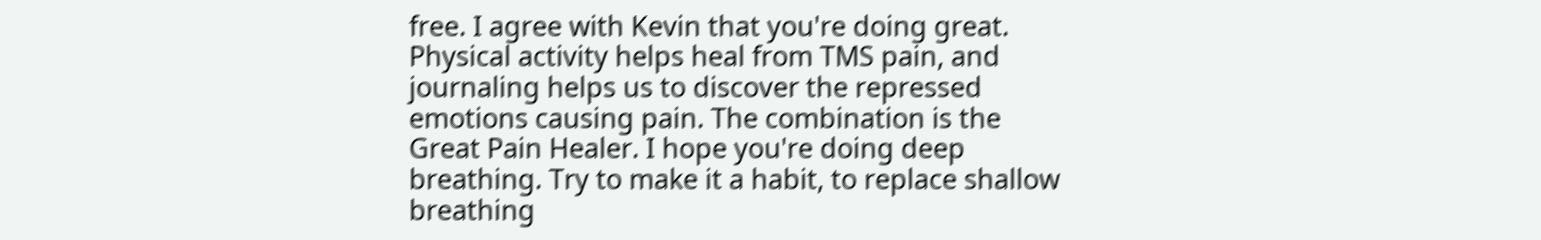free. I agree with Kevin that you're doing great. Physical activity helps heal from TMS pain, and journaling helps us to discover the repressed emotions causing pain. The combination is the Great Pain Healer. I hope you're doing deep breathing. Try to make it a habit, to replace shallow breathing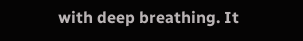with deep breathing. It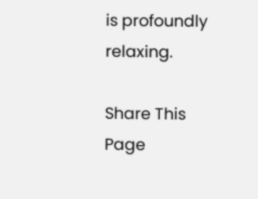is profoundly relaxing.

Share This Page